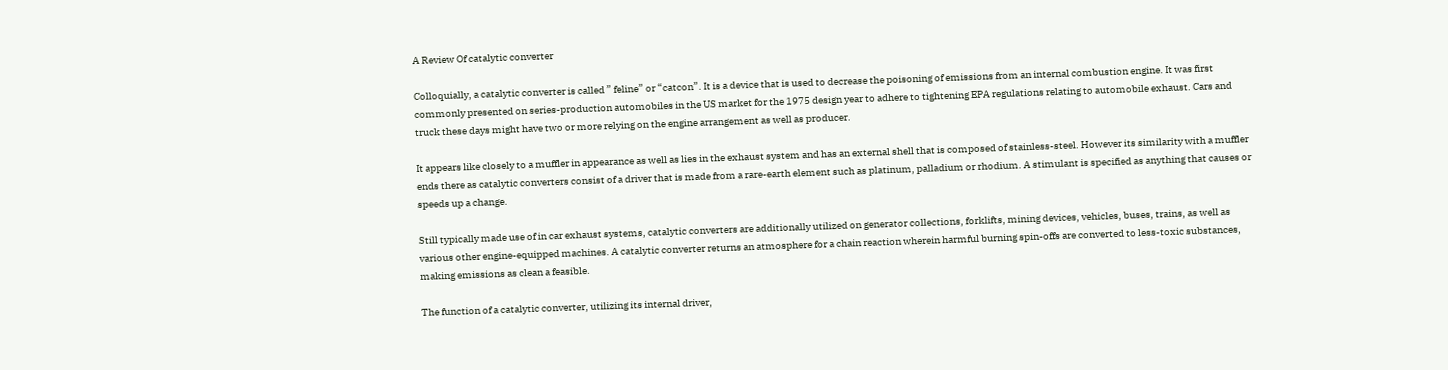A Review Of catalytic converter

Colloquially, a catalytic converter is called ” feline” or “catcon”. It is a device that is used to decrease the poisoning of emissions from an internal combustion engine. It was first commonly presented on series-production automobiles in the US market for the 1975 design year to adhere to tightening EPA regulations relating to automobile exhaust. Cars and truck these days might have two or more relying on the engine arrangement as well as producer.

It appears like closely to a muffler in appearance as well as lies in the exhaust system and has an external shell that is composed of stainless-steel. However its similarity with a muffler ends there as catalytic converters consist of a driver that is made from a rare-earth element such as platinum, palladium or rhodium. A stimulant is specified as anything that causes or speeds up a change.

Still typically made use of in car exhaust systems, catalytic converters are additionally utilized on generator collections, forklifts, mining devices, vehicles, buses, trains, as well as various other engine-equipped machines. A catalytic converter returns an atmosphere for a chain reaction wherein harmful burning spin-offs are converted to less-toxic substances, making emissions as clean a feasible.

The function of a catalytic converter, utilizing its internal driver,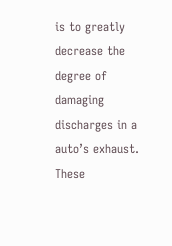is to greatly decrease the degree of damaging discharges in a auto’s exhaust. These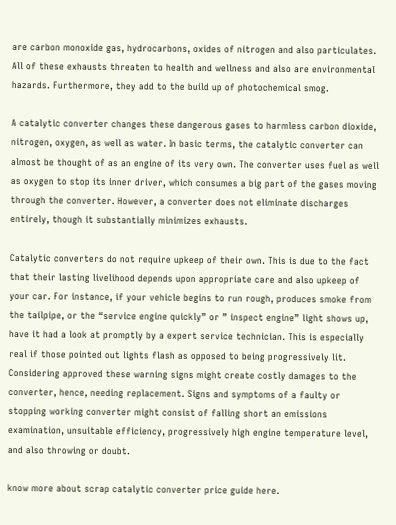are carbon monoxide gas, hydrocarbons, oxides of nitrogen and also particulates. All of these exhausts threaten to health and wellness and also are environmental hazards. Furthermore, they add to the build up of photochemical smog.

A catalytic converter changes these dangerous gases to harmless carbon dioxide, nitrogen, oxygen, as well as water. In basic terms, the catalytic converter can almost be thought of as an engine of its very own. The converter uses fuel as well as oxygen to stop its inner driver, which consumes a big part of the gases moving through the converter. However, a converter does not eliminate discharges entirely, though it substantially minimizes exhausts.

Catalytic converters do not require upkeep of their own. This is due to the fact that their lasting livelihood depends upon appropriate care and also upkeep of your car. For instance, if your vehicle begins to run rough, produces smoke from the tailpipe, or the “service engine quickly” or ” inspect engine” light shows up, have it had a look at promptly by a expert service technician. This is especially real if those pointed out lights flash as opposed to being progressively lit. Considering approved these warning signs might create costly damages to the converter, hence, needing replacement. Signs and symptoms of a faulty or stopping working converter might consist of falling short an emissions examination, unsuitable efficiency, progressively high engine temperature level, and also throwing or doubt.

know more about scrap catalytic converter price guide here.